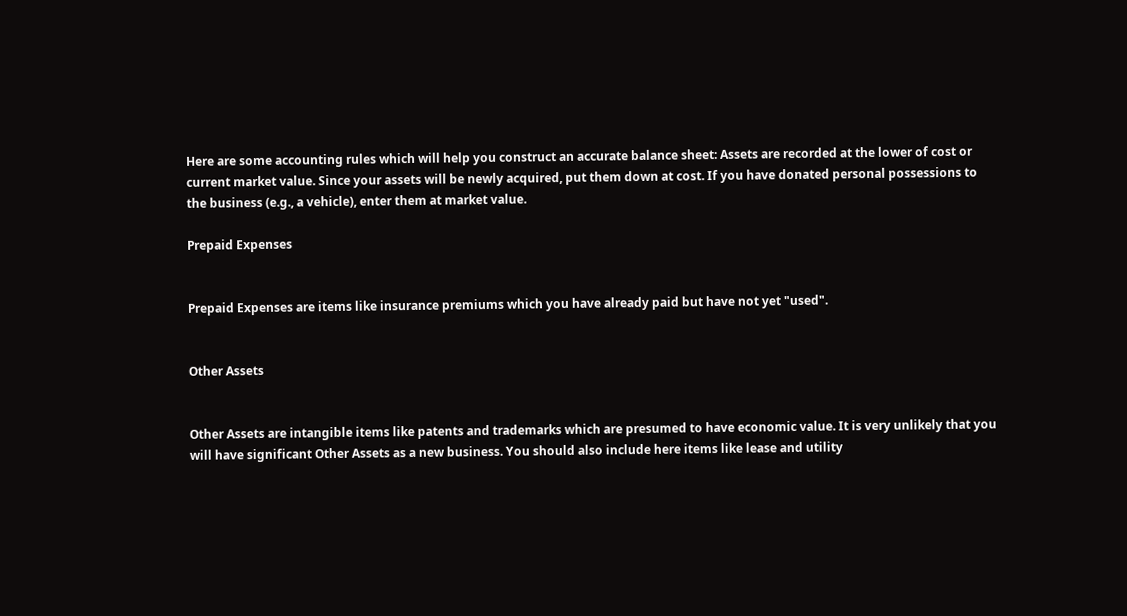Here are some accounting rules which will help you construct an accurate balance sheet: Assets are recorded at the lower of cost or current market value. Since your assets will be newly acquired, put them down at cost. If you have donated personal possessions to the business (e.g., a vehicle), enter them at market value.

Prepaid Expenses


Prepaid Expenses are items like insurance premiums which you have already paid but have not yet "used".


Other Assets


Other Assets are intangible items like patents and trademarks which are presumed to have economic value. It is very unlikely that you will have significant Other Assets as a new business. You should also include here items like lease and utility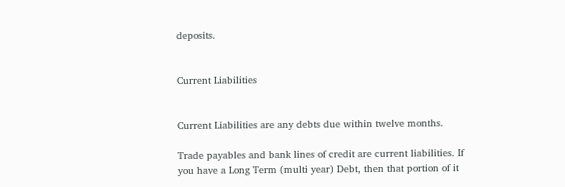deposits.


Current Liabilities


Current Liabilities are any debts due within twelve months.

Trade payables and bank lines of credit are current liabilities. If you have a Long Term (multi year) Debt, then that portion of it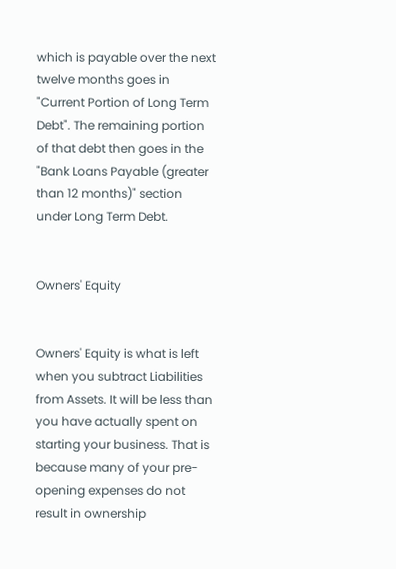which is payable over the next twelve months goes in "Current Portion of Long Term Debt". The remaining portion of that debt then goes in the "Bank Loans Payable (greater than 12 months)" section under Long Term Debt.


Owners' Equity


Owners' Equity is what is left when you subtract Liabilities from Assets. It will be less than you have actually spent on starting your business. That is because many of your pre-opening expenses do not result in ownership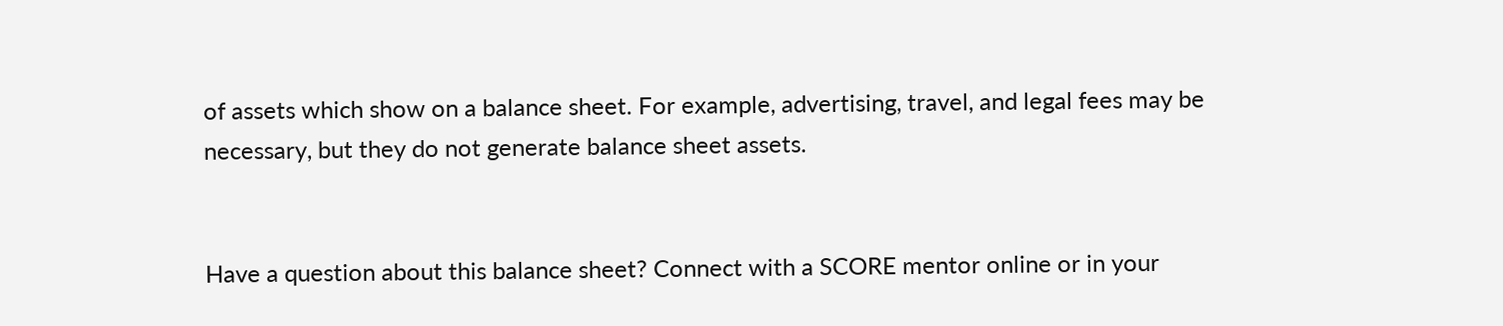of assets which show on a balance sheet. For example, advertising, travel, and legal fees may be necessary, but they do not generate balance sheet assets.


Have a question about this balance sheet? Connect with a SCORE mentor online or in your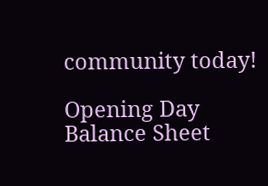community today!

Opening Day Balance Sheet